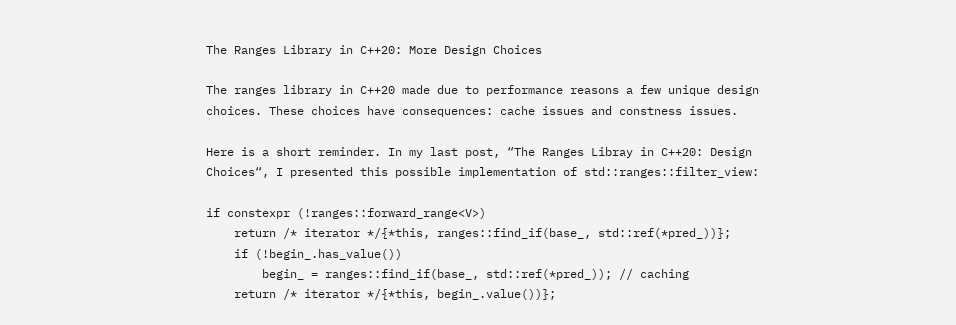The Ranges Library in C++20: More Design Choices

The ranges library in C++20 made due to performance reasons a few unique design choices. These choices have consequences: cache issues and constness issues.

Here is a short reminder. In my last post, “The Ranges Libray in C++20: Design Choices“, I presented this possible implementation of std::ranges::filter_view:

if constexpr (!ranges::forward_range<V>)
    return /* iterator */{*this, ranges::find_if(base_, std::ref(*pred_))};
    if (!begin_.has_value())
        begin_ = ranges::find_if(base_, std::ref(*pred_)); // caching
    return /* iterator */{*this, begin_.value())};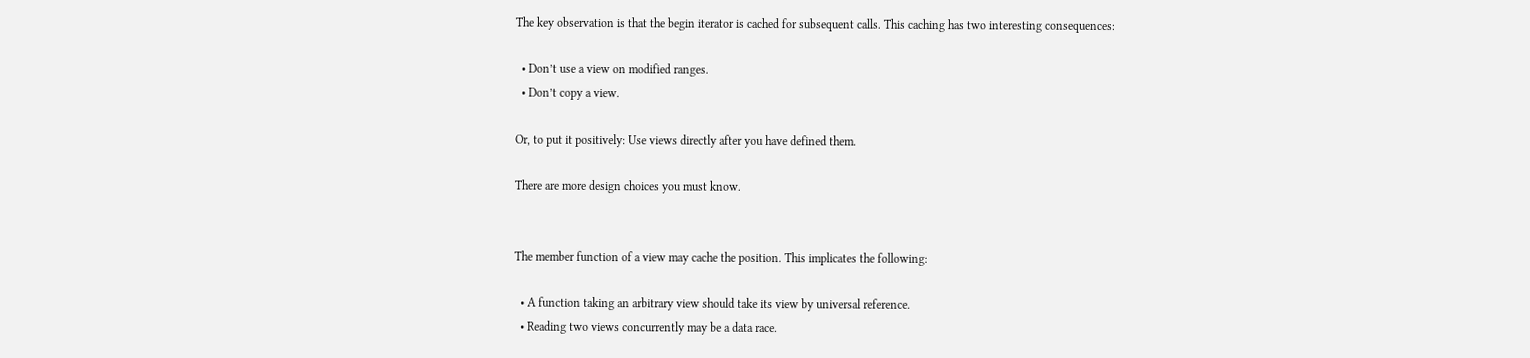The key observation is that the begin iterator is cached for subsequent calls. This caching has two interesting consequences:

  • Don’t use a view on modified ranges.
  • Don’t copy a view.

Or, to put it positively: Use views directly after you have defined them.

There are more design choices you must know.


The member function of a view may cache the position. This implicates the following:

  • A function taking an arbitrary view should take its view by universal reference.
  • Reading two views concurrently may be a data race.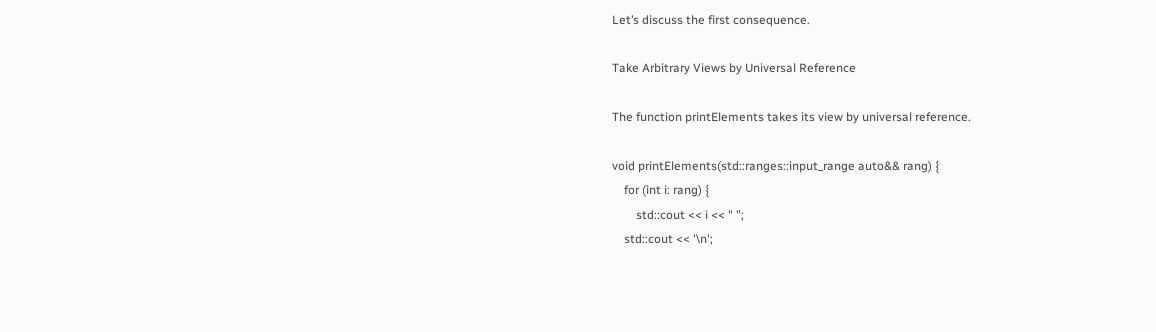Let’s discuss the first consequence.

Take Arbitrary Views by Universal Reference

The function printElements takes its view by universal reference.

void printElements(std::ranges::input_range auto&& rang) {
    for (int i: rang) {
        std::cout << i << " ";
    std::cout << '\n';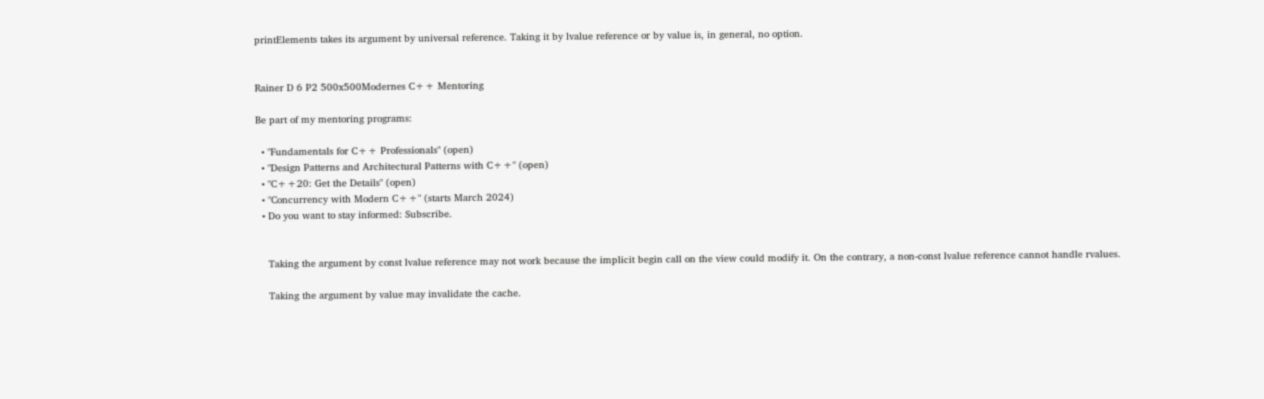printElements takes its argument by universal reference. Taking it by lvalue reference or by value is, in general, no option.


Rainer D 6 P2 500x500Modernes C++ Mentoring

Be part of my mentoring programs:

  • "Fundamentals for C++ Professionals" (open)
  • "Design Patterns and Architectural Patterns with C++" (open)
  • "C++20: Get the Details" (open)
  • "Concurrency with Modern C++" (starts March 2024)
  • Do you want to stay informed: Subscribe.


    Taking the argument by const lvalue reference may not work because the implicit begin call on the view could modify it. On the contrary, a non-const lvalue reference cannot handle rvalues.

    Taking the argument by value may invalidate the cache.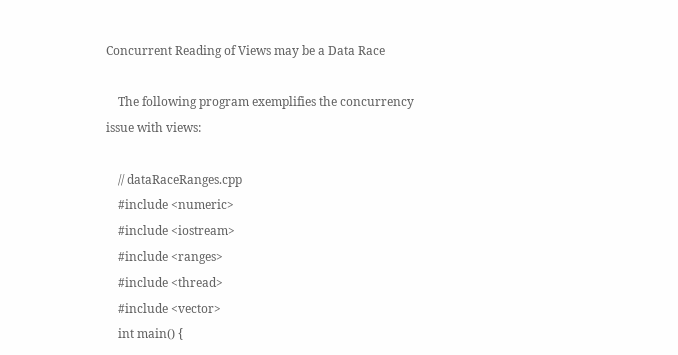Concurrent Reading of Views may be a Data Race

    The following program exemplifies the concurrency issue with views:

    // dataRaceRanges.cpp
    #include <numeric>
    #include <iostream>
    #include <ranges>
    #include <thread>
    #include <vector>
    int main() {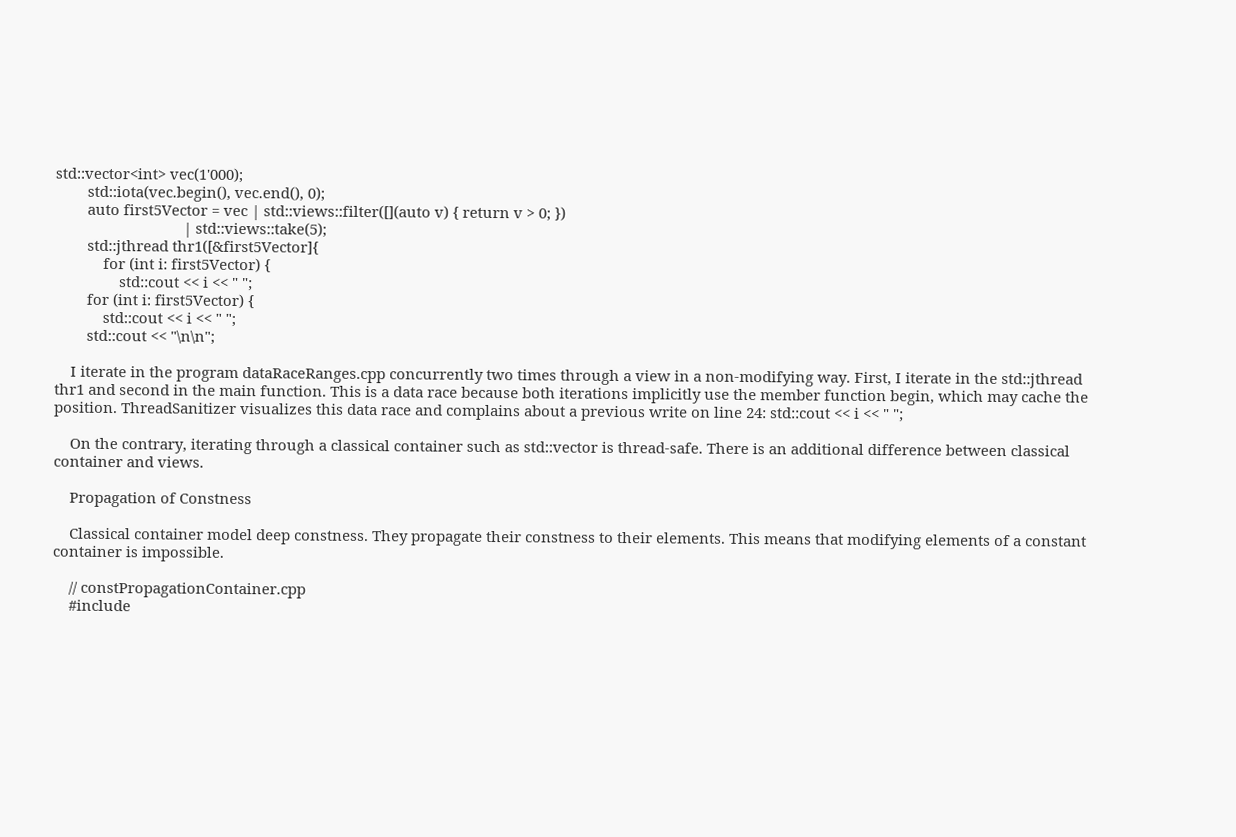std::vector<int> vec(1'000);
        std::iota(vec.begin(), vec.end(), 0);
        auto first5Vector = vec | std::views::filter([](auto v) { return v > 0; })
                                | std::views::take(5);
        std::jthread thr1([&first5Vector]{
            for (int i: first5Vector) {
                std::cout << i << " ";
        for (int i: first5Vector) {
            std::cout << i << " ";
        std::cout << "\n\n";

    I iterate in the program dataRaceRanges.cpp concurrently two times through a view in a non-modifying way. First, I iterate in the std::jthread thr1 and second in the main function. This is a data race because both iterations implicitly use the member function begin, which may cache the position. ThreadSanitizer visualizes this data race and complains about a previous write on line 24: std::cout << i << " ";

    On the contrary, iterating through a classical container such as std::vector is thread-safe. There is an additional difference between classical container and views.

    Propagation of Constness

    Classical container model deep constness. They propagate their constness to their elements. This means that modifying elements of a constant container is impossible.

    // constPropagationContainer.cpp
    #include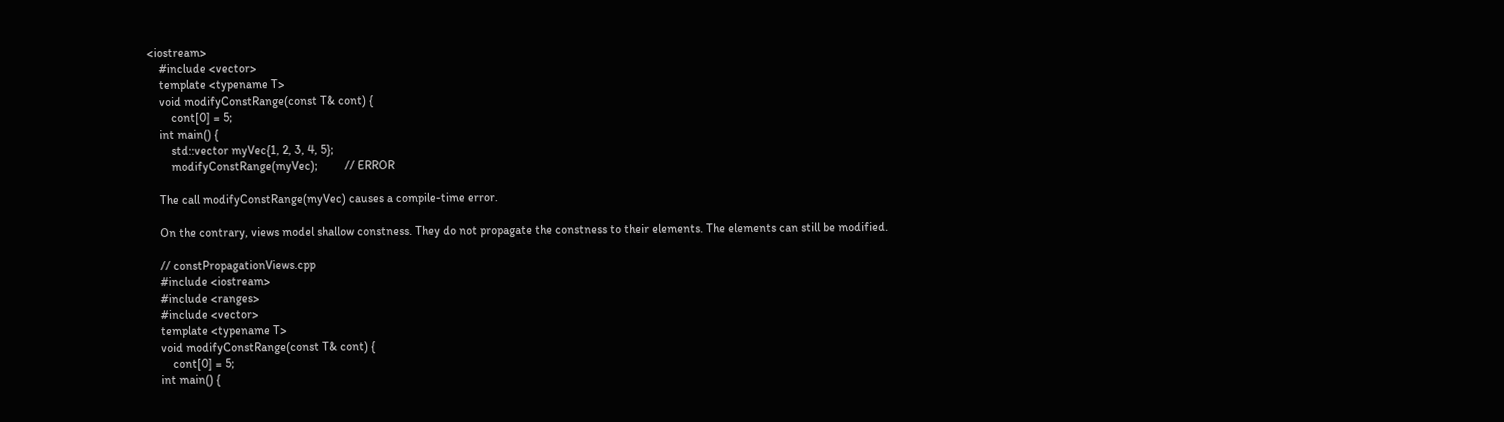<iostream>
    #include <vector>
    template <typename T>
    void modifyConstRange(const T& cont) {
        cont[0] = 5;
    int main() {
        std::vector myVec{1, 2, 3, 4, 5};
        modifyConstRange(myVec);         // ERROR

    The call modifyConstRange(myVec) causes a compile-time error.

    On the contrary, views model shallow constness. They do not propagate the constness to their elements. The elements can still be modified.

    // constPropagationViews.cpp
    #include <iostream>
    #include <ranges>
    #include <vector>
    template <typename T>
    void modifyConstRange(const T& cont) {
        cont[0] = 5;
    int main() {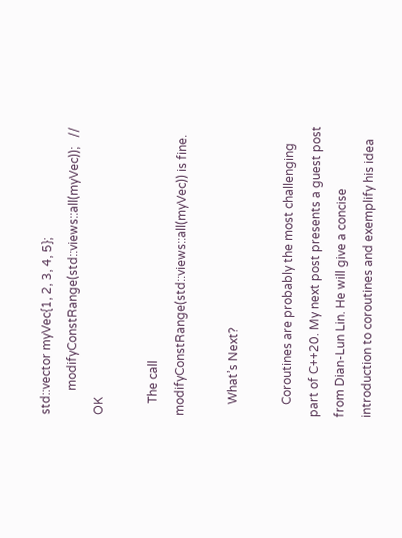std::vector myVec{1, 2, 3, 4, 5};
        modifyConstRange(std::views::all(myVec));   // OK

    The call modifyConstRange(std::views::all(myVec)) is fine.

    What’s Next?

    Coroutines are probably the most challenging part of C++20. My next post presents a guest post from Dian-Lun Lin. He will give a concise introduction to coroutines and exemplify his idea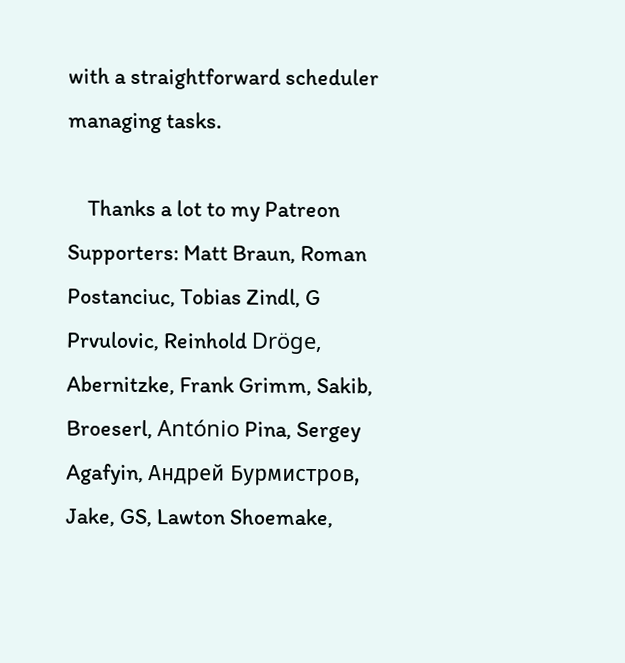with a straightforward scheduler managing tasks.

    Thanks a lot to my Patreon Supporters: Matt Braun, Roman Postanciuc, Tobias Zindl, G Prvulovic, Reinhold Dröge, Abernitzke, Frank Grimm, Sakib, Broeserl, António Pina, Sergey Agafyin, Андрей Бурмистров, Jake, GS, Lawton Shoemake,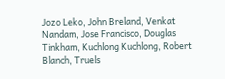Jozo Leko, John Breland, Venkat Nandam, Jose Francisco, Douglas Tinkham, Kuchlong Kuchlong, Robert Blanch, Truels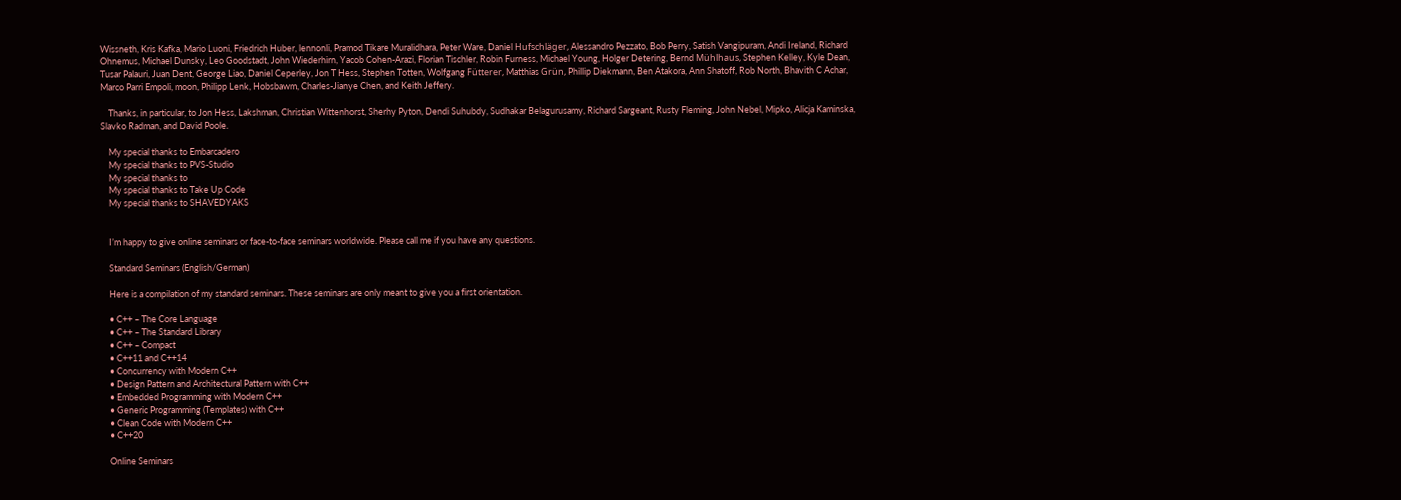Wissneth, Kris Kafka, Mario Luoni, Friedrich Huber, lennonli, Pramod Tikare Muralidhara, Peter Ware, Daniel Hufschläger, Alessandro Pezzato, Bob Perry, Satish Vangipuram, Andi Ireland, Richard Ohnemus, Michael Dunsky, Leo Goodstadt, John Wiederhirn, Yacob Cohen-Arazi, Florian Tischler, Robin Furness, Michael Young, Holger Detering, Bernd Mühlhaus, Stephen Kelley, Kyle Dean, Tusar Palauri, Juan Dent, George Liao, Daniel Ceperley, Jon T Hess, Stephen Totten, Wolfgang Fütterer, Matthias Grün, Phillip Diekmann, Ben Atakora, Ann Shatoff, Rob North, Bhavith C Achar, Marco Parri Empoli, moon, Philipp Lenk, Hobsbawm, Charles-Jianye Chen, and Keith Jeffery.

    Thanks, in particular, to Jon Hess, Lakshman, Christian Wittenhorst, Sherhy Pyton, Dendi Suhubdy, Sudhakar Belagurusamy, Richard Sargeant, Rusty Fleming, John Nebel, Mipko, Alicja Kaminska, Slavko Radman, and David Poole.

    My special thanks to Embarcadero
    My special thanks to PVS-Studio
    My special thanks to
    My special thanks to Take Up Code
    My special thanks to SHAVEDYAKS


    I’m happy to give online seminars or face-to-face seminars worldwide. Please call me if you have any questions.

    Standard Seminars (English/German)

    Here is a compilation of my standard seminars. These seminars are only meant to give you a first orientation.

    • C++ – The Core Language
    • C++ – The Standard Library
    • C++ – Compact
    • C++11 and C++14
    • Concurrency with Modern C++
    • Design Pattern and Architectural Pattern with C++
    • Embedded Programming with Modern C++
    • Generic Programming (Templates) with C++
    • Clean Code with Modern C++
    • C++20

    Online Seminars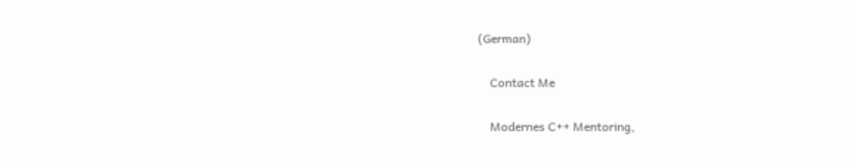(German)

    Contact Me

    Modernes C++ Mentoring,